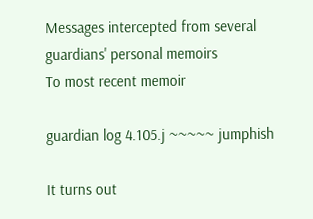Messages intercepted from several guardians' personal memoirs
To most recent memoir

guardian log 4.105.j ~~~~~ jumphish

It turns out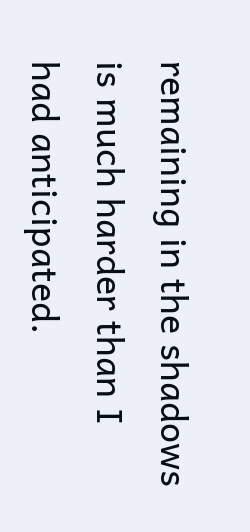remaining in the shadows is much harder than I had anticipated.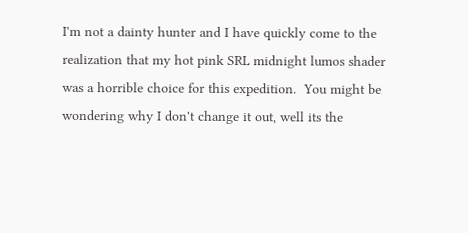I'm not a dainty hunter and I have quickly come to the realization that my hot pink SRL midnight lumos shader was a horrible choice for this expedition.  You might be wondering why I don't change it out, well its the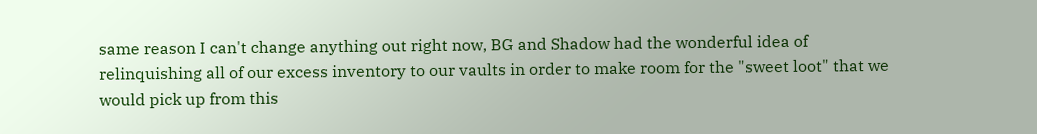same reason I can't change anything out right now, BG and Shadow had the wonderful idea of relinquishing all of our excess inventory to our vaults in order to make room for the "sweet loot" that we would pick up from this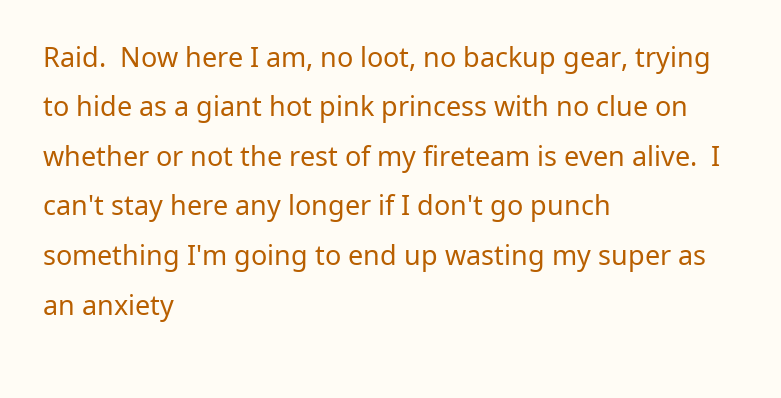Raid.  Now here I am, no loot, no backup gear, trying to hide as a giant hot pink princess with no clue on whether or not the rest of my fireteam is even alive.  I can't stay here any longer if I don't go punch something I'm going to end up wasting my super as an anxiety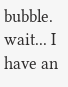bubble.  wait... I have an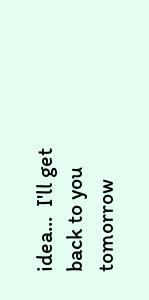idea...  I'll get back to you tomorrow